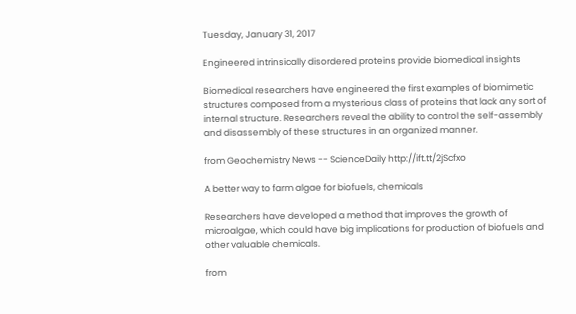Tuesday, January 31, 2017

Engineered intrinsically disordered proteins provide biomedical insights

Biomedical researchers have engineered the first examples of biomimetic structures composed from a mysterious class of proteins that lack any sort of internal structure. Researchers reveal the ability to control the self-assembly and disassembly of these structures in an organized manner.

from Geochemistry News -- ScienceDaily http://ift.tt/2jScfxo

A better way to farm algae for biofuels, chemicals

Researchers have developed a method that improves the growth of microalgae, which could have big implications for production of biofuels and other valuable chemicals.

from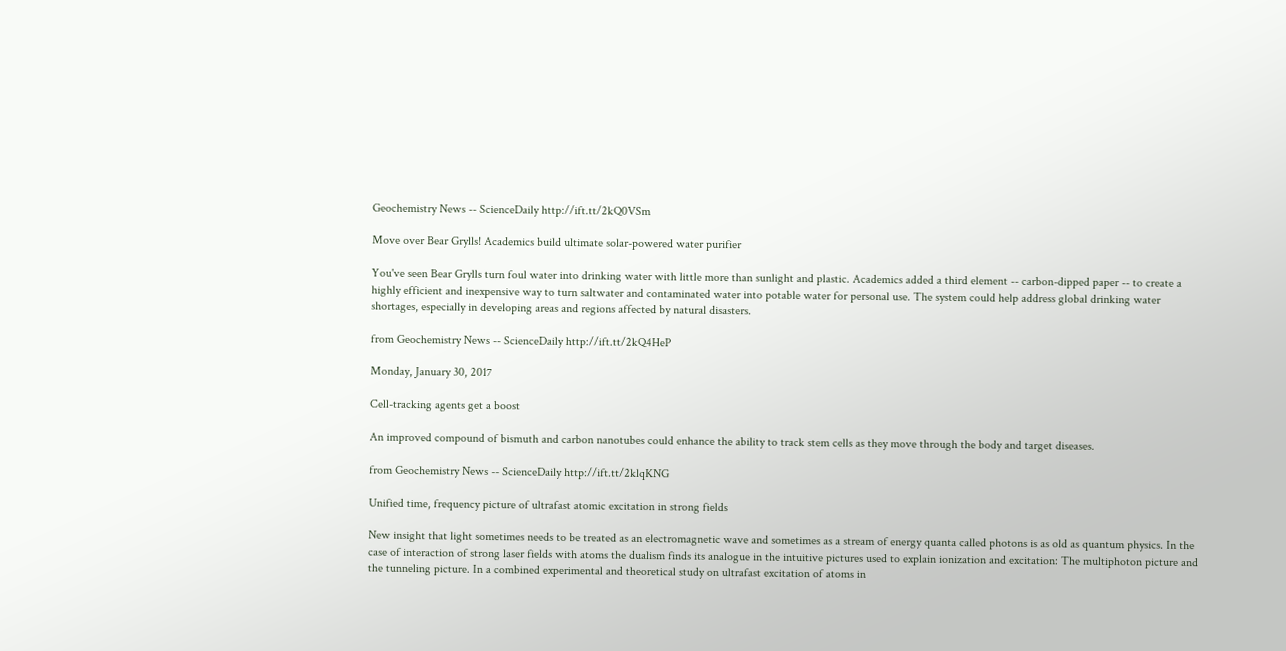Geochemistry News -- ScienceDaily http://ift.tt/2kQ0VSm

Move over Bear Grylls! Academics build ultimate solar-powered water purifier

You've seen Bear Grylls turn foul water into drinking water with little more than sunlight and plastic. Academics added a third element -- carbon-dipped paper -- to create a highly efficient and inexpensive way to turn saltwater and contaminated water into potable water for personal use. The system could help address global drinking water shortages, especially in developing areas and regions affected by natural disasters.

from Geochemistry News -- ScienceDaily http://ift.tt/2kQ4HeP

Monday, January 30, 2017

Cell-tracking agents get a boost

An improved compound of bismuth and carbon nanotubes could enhance the ability to track stem cells as they move through the body and target diseases.

from Geochemistry News -- ScienceDaily http://ift.tt/2klqKNG

Unified time, frequency picture of ultrafast atomic excitation in strong fields

New insight that light sometimes needs to be treated as an electromagnetic wave and sometimes as a stream of energy quanta called photons is as old as quantum physics. In the case of interaction of strong laser fields with atoms the dualism finds its analogue in the intuitive pictures used to explain ionization and excitation: The multiphoton picture and the tunneling picture. In a combined experimental and theoretical study on ultrafast excitation of atoms in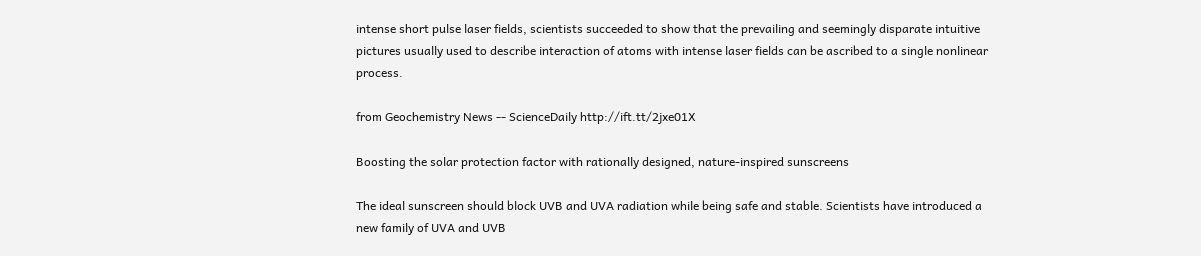intense short pulse laser fields, scientists succeeded to show that the prevailing and seemingly disparate intuitive pictures usually used to describe interaction of atoms with intense laser fields can be ascribed to a single nonlinear process.

from Geochemistry News -- ScienceDaily http://ift.tt/2jxe01X

Boosting the solar protection factor with rationally designed, nature-inspired sunscreens

The ideal sunscreen should block UVB and UVA radiation while being safe and stable. Scientists have introduced a new family of UVA and UVB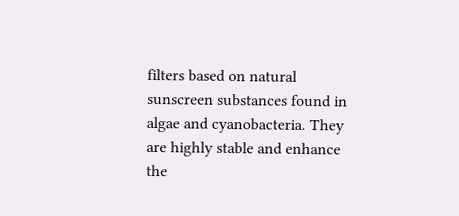filters based on natural sunscreen substances found in algae and cyanobacteria. They are highly stable and enhance the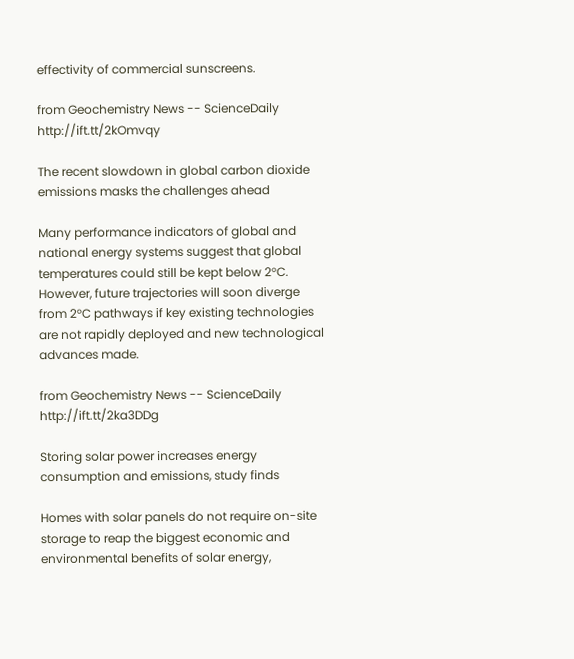effectivity of commercial sunscreens.

from Geochemistry News -- ScienceDaily http://ift.tt/2kOmvqy

The recent slowdown in global carbon dioxide emissions masks the challenges ahead

Many performance indicators of global and national energy systems suggest that global temperatures could still be kept below 2°C. However, future trajectories will soon diverge from 2°C pathways if key existing technologies are not rapidly deployed and new technological advances made.

from Geochemistry News -- ScienceDaily http://ift.tt/2ka3DDg

Storing solar power increases energy consumption and emissions, study finds

Homes with solar panels do not require on-site storage to reap the biggest economic and environmental benefits of solar energy,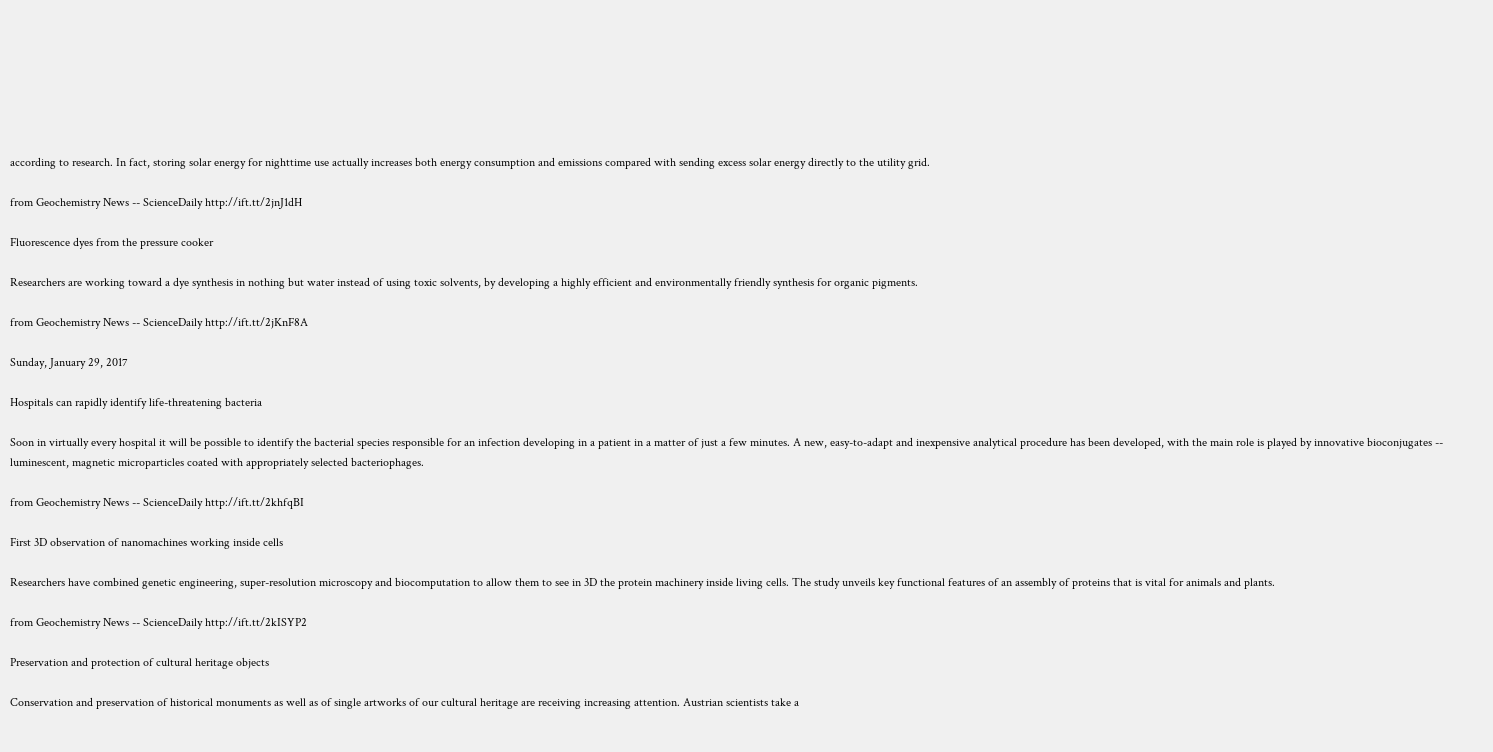according to research. In fact, storing solar energy for nighttime use actually increases both energy consumption and emissions compared with sending excess solar energy directly to the utility grid.

from Geochemistry News -- ScienceDaily http://ift.tt/2jnJ1dH

Fluorescence dyes from the pressure cooker

Researchers are working toward a dye synthesis in nothing but water instead of using toxic solvents, by developing a highly efficient and environmentally friendly synthesis for organic pigments.

from Geochemistry News -- ScienceDaily http://ift.tt/2jKnF8A

Sunday, January 29, 2017

Hospitals can rapidly identify life-threatening bacteria

Soon in virtually every hospital it will be possible to identify the bacterial species responsible for an infection developing in a patient in a matter of just a few minutes. A new, easy-to-adapt and inexpensive analytical procedure has been developed, with the main role is played by innovative bioconjugates -- luminescent, magnetic microparticles coated with appropriately selected bacteriophages.

from Geochemistry News -- ScienceDaily http://ift.tt/2khfqBI

First 3D observation of nanomachines working inside cells

Researchers have combined genetic engineering, super-resolution microscopy and biocomputation to allow them to see in 3D the protein machinery inside living cells. The study unveils key functional features of an assembly of proteins that is vital for animals and plants.

from Geochemistry News -- ScienceDaily http://ift.tt/2kISYP2

Preservation and protection of cultural heritage objects

Conservation and preservation of historical monuments as well as of single artworks of our cultural heritage are receiving increasing attention. Austrian scientists take a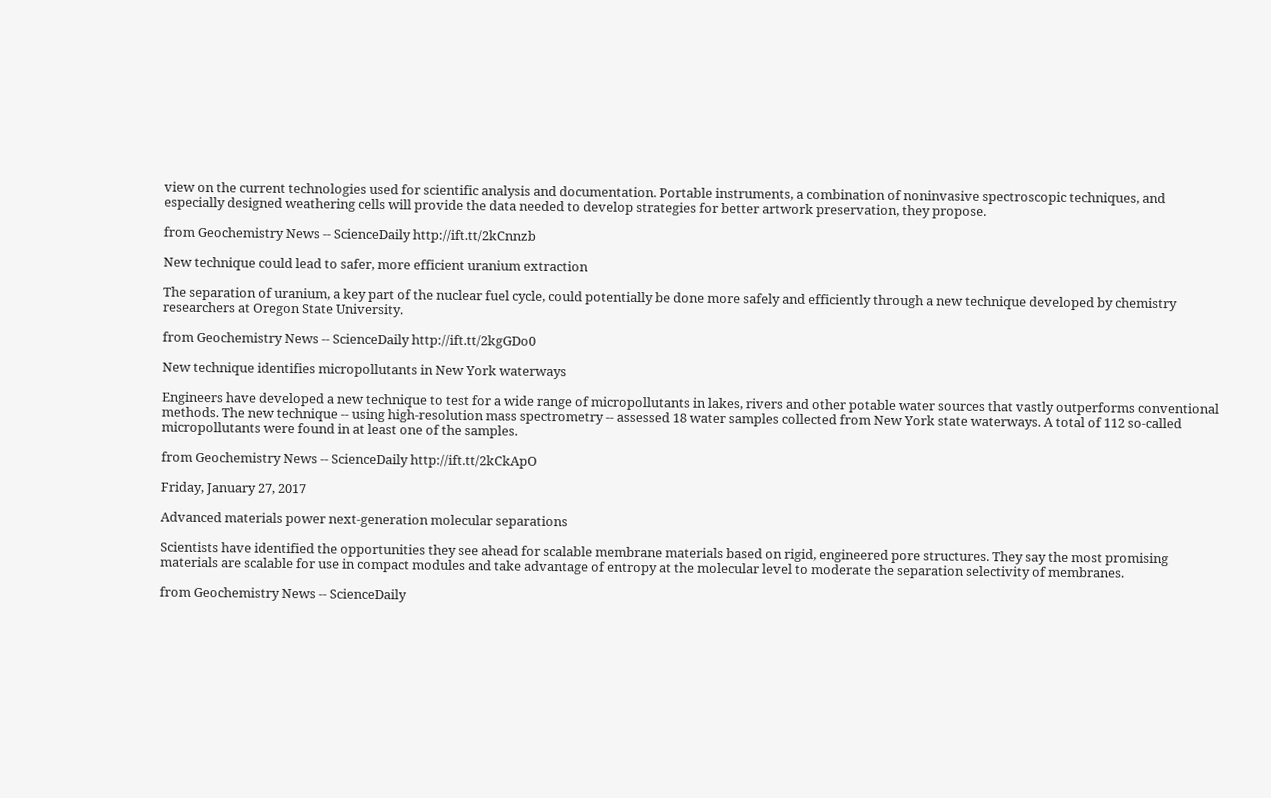view on the current technologies used for scientific analysis and documentation. Portable instruments, a combination of noninvasive spectroscopic techniques, and especially designed weathering cells will provide the data needed to develop strategies for better artwork preservation, they propose.

from Geochemistry News -- ScienceDaily http://ift.tt/2kCnnzb

New technique could lead to safer, more efficient uranium extraction

The separation of uranium, a key part of the nuclear fuel cycle, could potentially be done more safely and efficiently through a new technique developed by chemistry researchers at Oregon State University.

from Geochemistry News -- ScienceDaily http://ift.tt/2kgGDo0

New technique identifies micropollutants in New York waterways

Engineers have developed a new technique to test for a wide range of micropollutants in lakes, rivers and other potable water sources that vastly outperforms conventional methods. The new technique -- using high-resolution mass spectrometry -- assessed 18 water samples collected from New York state waterways. A total of 112 so-called micropollutants were found in at least one of the samples.

from Geochemistry News -- ScienceDaily http://ift.tt/2kCkApO

Friday, January 27, 2017

Advanced materials power next-generation molecular separations

Scientists have identified the opportunities they see ahead for scalable membrane materials based on rigid, engineered pore structures. They say the most promising materials are scalable for use in compact modules and take advantage of entropy at the molecular level to moderate the separation selectivity of membranes.

from Geochemistry News -- ScienceDaily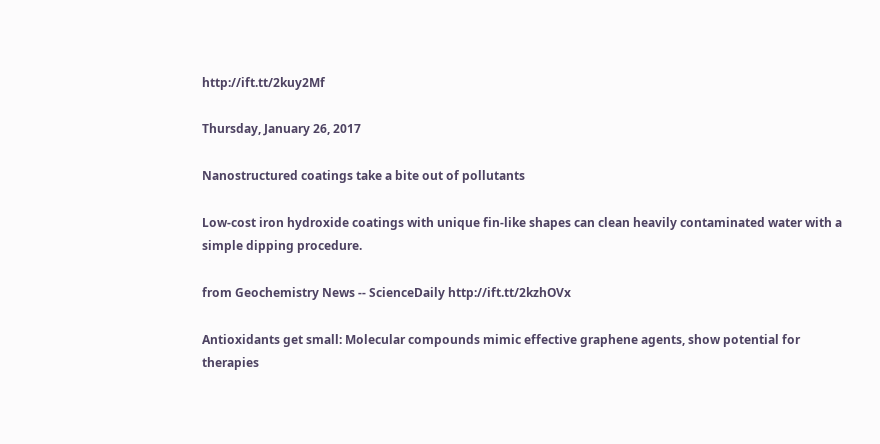http://ift.tt/2kuy2Mf

Thursday, January 26, 2017

Nanostructured coatings take a bite out of pollutants

Low-cost iron hydroxide coatings with unique fin-like shapes can clean heavily contaminated water with a simple dipping procedure.

from Geochemistry News -- ScienceDaily http://ift.tt/2kzhOVx

Antioxidants get small: Molecular compounds mimic effective graphene agents, show potential for therapies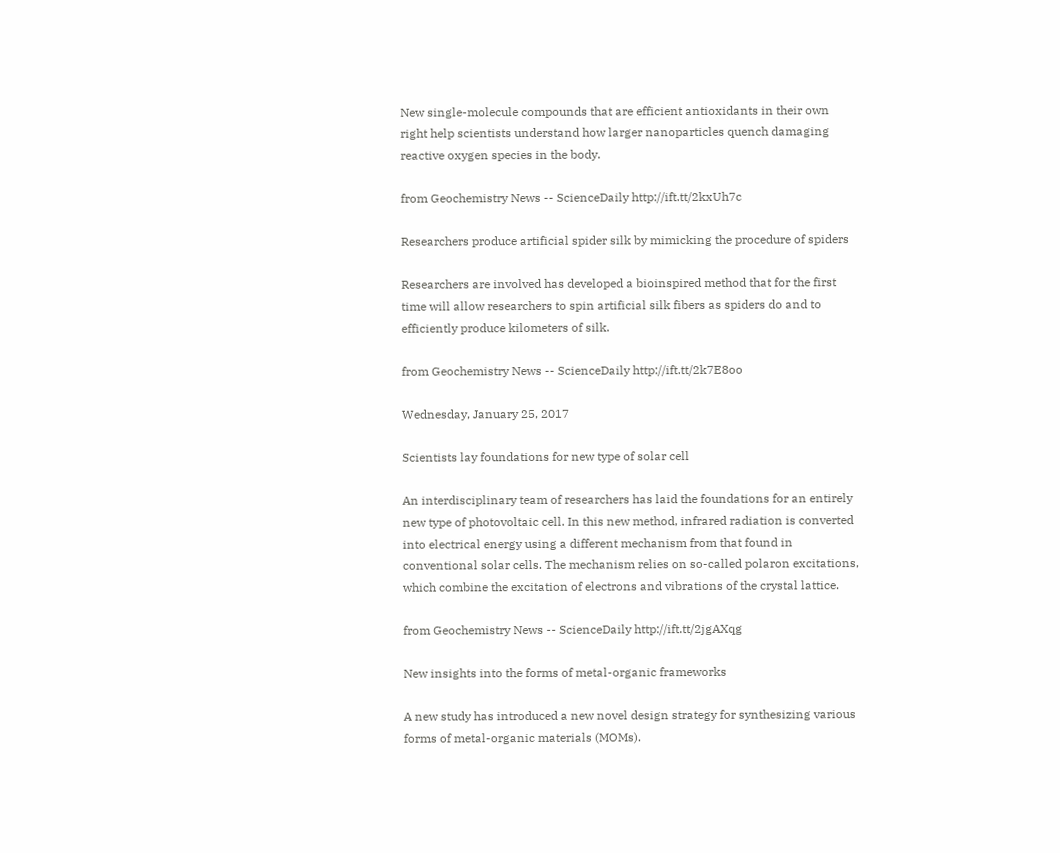New single-molecule compounds that are efficient antioxidants in their own right help scientists understand how larger nanoparticles quench damaging reactive oxygen species in the body.

from Geochemistry News -- ScienceDaily http://ift.tt/2kxUh7c

Researchers produce artificial spider silk by mimicking the procedure of spiders

Researchers are involved has developed a bioinspired method that for the first time will allow researchers to spin artificial silk fibers as spiders do and to efficiently produce kilometers of silk.

from Geochemistry News -- ScienceDaily http://ift.tt/2k7E8oo

Wednesday, January 25, 2017

Scientists lay foundations for new type of solar cell

An interdisciplinary team of researchers has laid the foundations for an entirely new type of photovoltaic cell. In this new method, infrared radiation is converted into electrical energy using a different mechanism from that found in conventional solar cells. The mechanism relies on so-called polaron excitations, which combine the excitation of electrons and vibrations of the crystal lattice.

from Geochemistry News -- ScienceDaily http://ift.tt/2jgAXqg

New insights into the forms of metal-organic frameworks

A new study has introduced a new novel design strategy for synthesizing various forms of metal-organic materials (MOMs).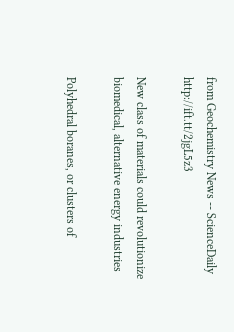from Geochemistry News -- ScienceDaily http://ift.tt/2jgL5z3

New class of materials could revolutionize biomedical, alternative energy industries

Polyhedral boranes, or clusters of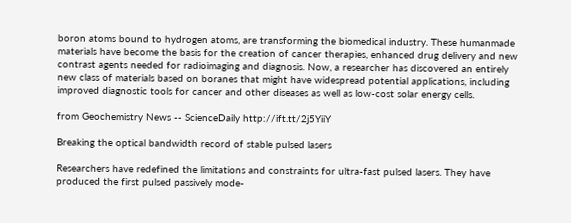boron atoms bound to hydrogen atoms, are transforming the biomedical industry. These humanmade materials have become the basis for the creation of cancer therapies, enhanced drug delivery and new contrast agents needed for radioimaging and diagnosis. Now, a researcher has discovered an entirely new class of materials based on boranes that might have widespread potential applications, including improved diagnostic tools for cancer and other diseases as well as low-cost solar energy cells.

from Geochemistry News -- ScienceDaily http://ift.tt/2j5YiiY

Breaking the optical bandwidth record of stable pulsed lasers

Researchers have redefined the limitations and constraints for ultra-fast pulsed lasers. They have produced the first pulsed passively mode-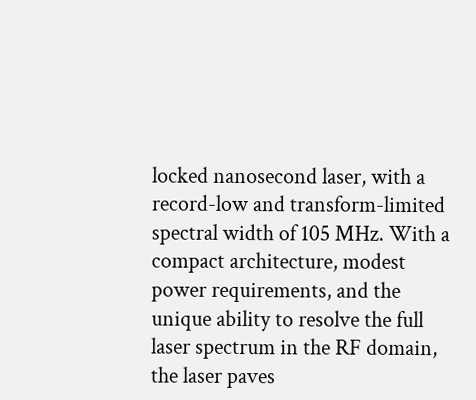locked nanosecond laser, with a record-low and transform-limited spectral width of 105 MHz. With a compact architecture, modest power requirements, and the unique ability to resolve the full laser spectrum in the RF domain, the laser paves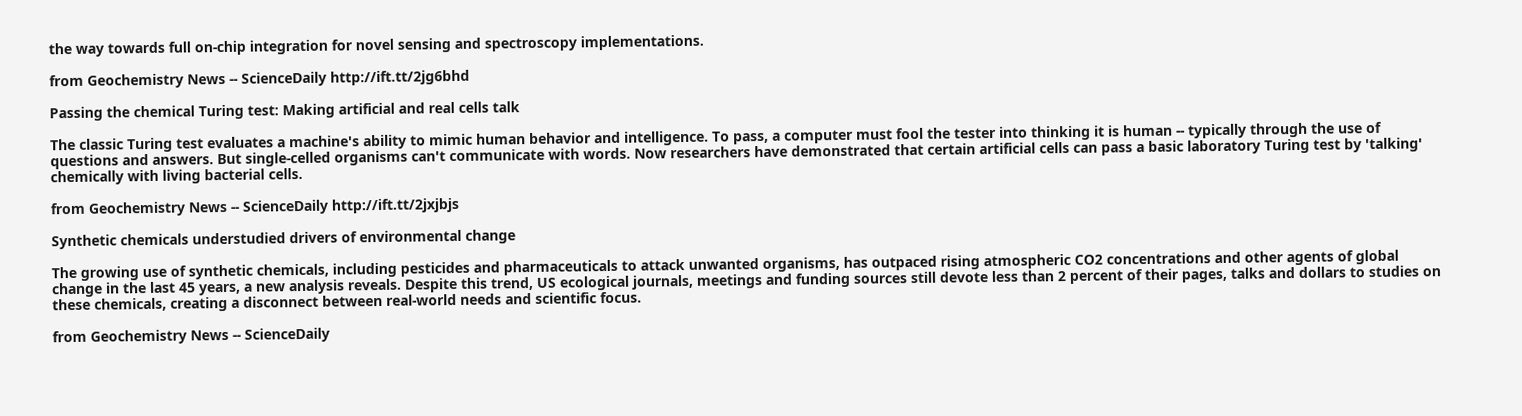the way towards full on-chip integration for novel sensing and spectroscopy implementations.

from Geochemistry News -- ScienceDaily http://ift.tt/2jg6bhd

Passing the chemical Turing test: Making artificial and real cells talk

The classic Turing test evaluates a machine's ability to mimic human behavior and intelligence. To pass, a computer must fool the tester into thinking it is human -- typically through the use of questions and answers. But single-celled organisms can't communicate with words. Now researchers have demonstrated that certain artificial cells can pass a basic laboratory Turing test by 'talking' chemically with living bacterial cells.

from Geochemistry News -- ScienceDaily http://ift.tt/2jxjbjs

Synthetic chemicals understudied drivers of environmental change

The growing use of synthetic chemicals, including pesticides and pharmaceuticals to attack unwanted organisms, has outpaced rising atmospheric CO2 concentrations and other agents of global change in the last 45 years, a new analysis reveals. Despite this trend, US ecological journals, meetings and funding sources still devote less than 2 percent of their pages, talks and dollars to studies on these chemicals, creating a disconnect between real-world needs and scientific focus.

from Geochemistry News -- ScienceDaily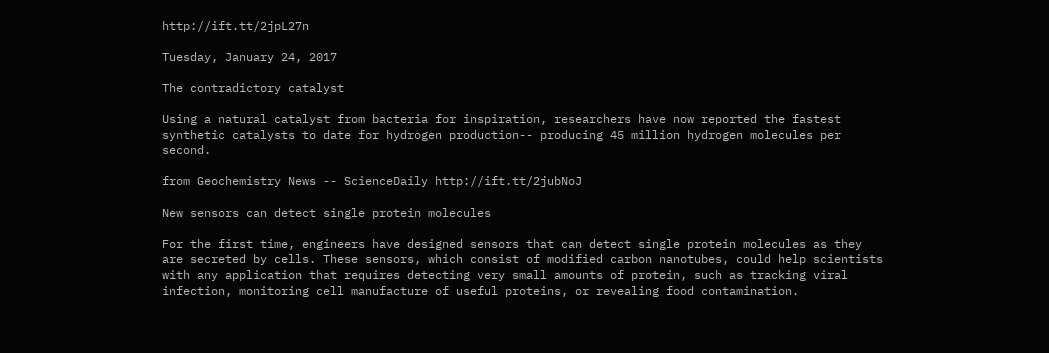http://ift.tt/2jpL27n

Tuesday, January 24, 2017

The contradictory catalyst

Using a natural catalyst from bacteria for inspiration, researchers have now reported the fastest synthetic catalysts to date for hydrogen production-- producing 45 million hydrogen molecules per second.

from Geochemistry News -- ScienceDaily http://ift.tt/2jubNoJ

New sensors can detect single protein molecules

For the first time, engineers have designed sensors that can detect single protein molecules as they are secreted by cells. These sensors, which consist of modified carbon nanotubes, could help scientists with any application that requires detecting very small amounts of protein, such as tracking viral infection, monitoring cell manufacture of useful proteins, or revealing food contamination.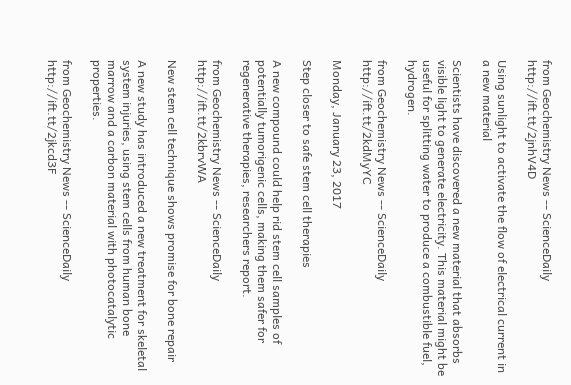from Geochemistry News -- ScienceDaily http://ift.tt/2jnhV4D

Using sunlight to activate the flow of electrical current in a new material

Scientists have discovered a new material that absorbs visible light to generate electricity. This material might be useful for splitting water to produce a combustible fuel, hydrogen.

from Geochemistry News -- ScienceDaily http://ift.tt/2kdMyYC

Monday, January 23, 2017

Step closer to safe stem cell therapies

A new compound could help rid stem cell samples of potentially tumorigenic cells, making them safer for regenerative therapies, researchers report.

from Geochemistry News -- ScienceDaily http://ift.tt/2kbrvWA

New stem cell technique shows promise for bone repair

A new study has introduced a new treatment for skeletal system injuries, using stem cells from human bone marrow and a carbon material with photocatalytic properties.

from Geochemistry News -- ScienceDaily http://ift.tt/2jkcd3F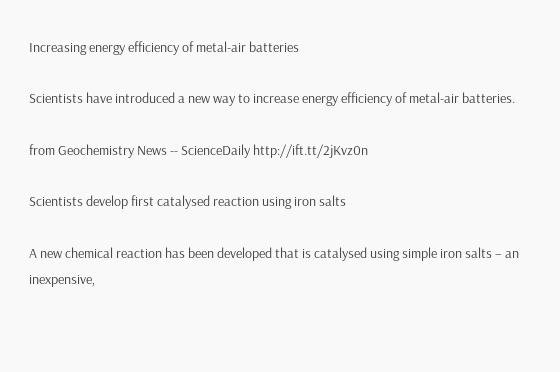Increasing energy efficiency of metal-air batteries

Scientists have introduced a new way to increase energy efficiency of metal-air batteries.

from Geochemistry News -- ScienceDaily http://ift.tt/2jKvz0n

Scientists develop first catalysed reaction using iron salts

A new chemical reaction has been developed that is catalysed using simple iron salts – an inexpensive,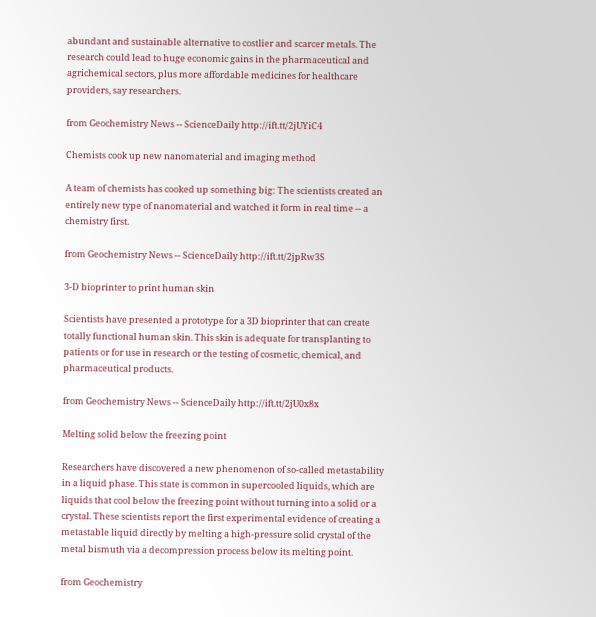abundant and sustainable alternative to costlier and scarcer metals. The research could lead to huge economic gains in the pharmaceutical and agrichemical sectors, plus more affordable medicines for healthcare providers, say researchers.

from Geochemistry News -- ScienceDaily http://ift.tt/2jUYiC4

Chemists cook up new nanomaterial and imaging method

A team of chemists has cooked up something big: The scientists created an entirely new type of nanomaterial and watched it form in real time -- a chemistry first.

from Geochemistry News -- ScienceDaily http://ift.tt/2jpRw3S

3-D bioprinter to print human skin

Scientists have presented a prototype for a 3D bioprinter that can create totally functional human skin. This skin is adequate for transplanting to patients or for use in research or the testing of cosmetic, chemical, and pharmaceutical products.

from Geochemistry News -- ScienceDaily http://ift.tt/2jU0x8x

Melting solid below the freezing point

Researchers have discovered a new phenomenon of so-called metastability in a liquid phase. This state is common in supercooled liquids, which are liquids that cool below the freezing point without turning into a solid or a crystal. These scientists report the first experimental evidence of creating a metastable liquid directly by melting a high-pressure solid crystal of the metal bismuth via a decompression process below its melting point.

from Geochemistry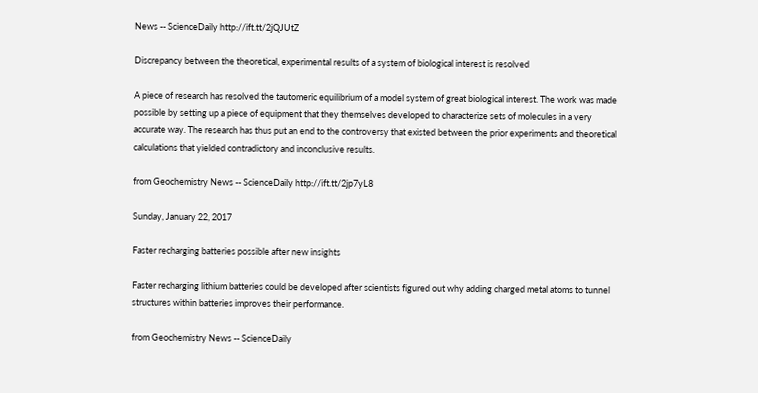News -- ScienceDaily http://ift.tt/2jQJUtZ

Discrepancy between the theoretical, experimental results of a system of biological interest is resolved

A piece of research has resolved the tautomeric equilibrium of a model system of great biological interest. The work was made possible by setting up a piece of equipment that they themselves developed to characterize sets of molecules in a very accurate way. The research has thus put an end to the controversy that existed between the prior experiments and theoretical calculations that yielded contradictory and inconclusive results.

from Geochemistry News -- ScienceDaily http://ift.tt/2jp7yL8

Sunday, January 22, 2017

Faster recharging batteries possible after new insights

Faster recharging lithium batteries could be developed after scientists figured out why adding charged metal atoms to tunnel structures within batteries improves their performance.

from Geochemistry News -- ScienceDaily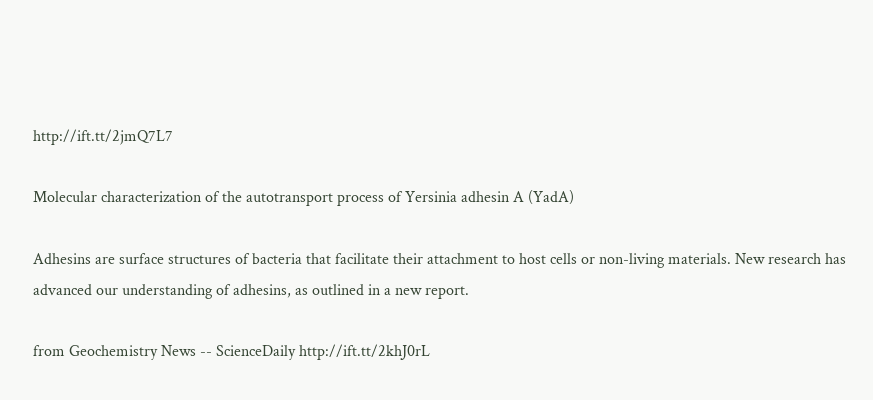http://ift.tt/2jmQ7L7

Molecular characterization of the autotransport process of Yersinia adhesin A (YadA)

Adhesins are surface structures of bacteria that facilitate their attachment to host cells or non-living materials. New research has advanced our understanding of adhesins, as outlined in a new report.

from Geochemistry News -- ScienceDaily http://ift.tt/2khJ0rL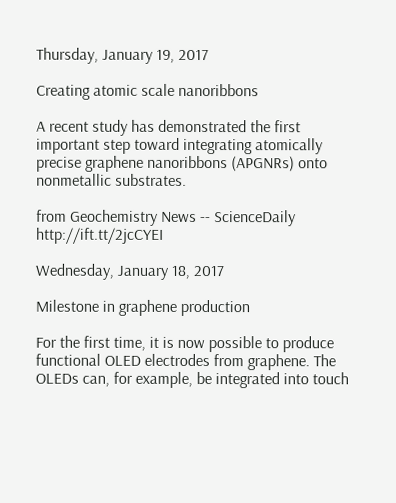Thursday, January 19, 2017

Creating atomic scale nanoribbons

A recent study has demonstrated the first important step toward integrating atomically precise graphene nanoribbons (APGNRs) onto nonmetallic substrates.

from Geochemistry News -- ScienceDaily http://ift.tt/2jcCYEI

Wednesday, January 18, 2017

Milestone in graphene production

For the first time, it is now possible to produce functional OLED electrodes from graphene. The OLEDs can, for example, be integrated into touch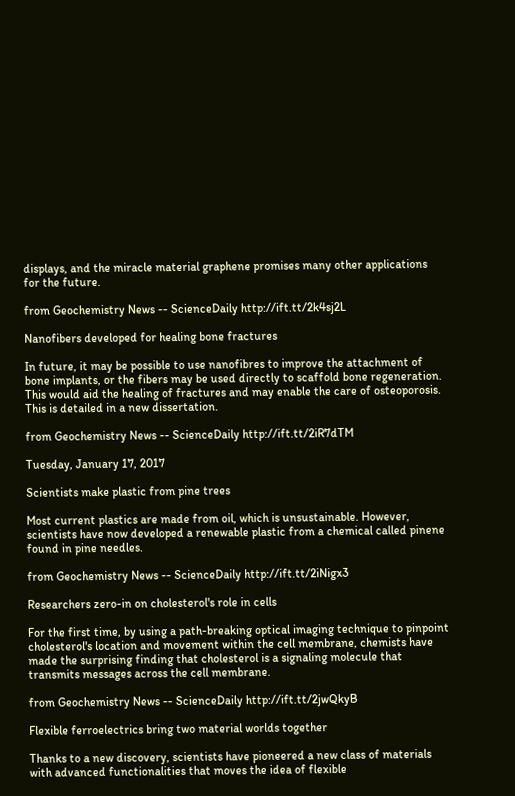displays, and the miracle material graphene promises many other applications for the future.

from Geochemistry News -- ScienceDaily http://ift.tt/2k4sj2L

Nanofibers developed for healing bone fractures

In future, it may be possible to use nanofibres to improve the attachment of bone implants, or the fibers may be used directly to scaffold bone regeneration. This would aid the healing of fractures and may enable the care of osteoporosis. This is detailed in a new dissertation.

from Geochemistry News -- ScienceDaily http://ift.tt/2iR7dTM

Tuesday, January 17, 2017

Scientists make plastic from pine trees

Most current plastics are made from oil, which is unsustainable. However, scientists have now developed a renewable plastic from a chemical called pinene found in pine needles.

from Geochemistry News -- ScienceDaily http://ift.tt/2iNigx3

Researchers zero-in on cholesterol's role in cells

For the first time, by using a path-breaking optical imaging technique to pinpoint cholesterol's location and movement within the cell membrane, chemists have made the surprising finding that cholesterol is a signaling molecule that transmits messages across the cell membrane.

from Geochemistry News -- ScienceDaily http://ift.tt/2jwQkyB

Flexible ferroelectrics bring two material worlds together

Thanks to a new discovery, scientists have pioneered a new class of materials with advanced functionalities that moves the idea of flexible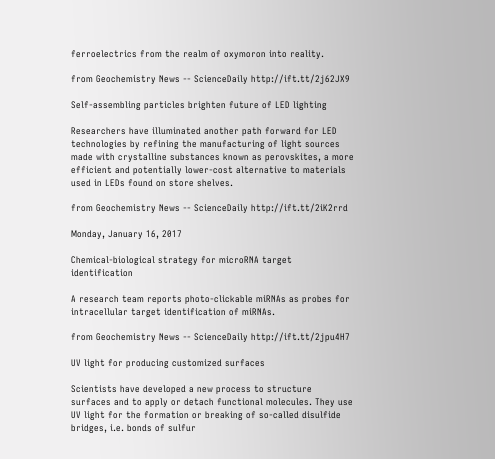ferroelectrics from the realm of oxymoron into reality.

from Geochemistry News -- ScienceDaily http://ift.tt/2j62JX9

Self-assembling particles brighten future of LED lighting

Researchers have illuminated another path forward for LED technologies by refining the manufacturing of light sources made with crystalline substances known as perovskites, a more efficient and potentially lower-cost alternative to materials used in LEDs found on store shelves.

from Geochemistry News -- ScienceDaily http://ift.tt/2iK2rrd

Monday, January 16, 2017

Chemical-biological strategy for microRNA target identification

A research team reports photo-clickable miRNAs as probes for intracellular target identification of miRNAs.

from Geochemistry News -- ScienceDaily http://ift.tt/2jpu4H7

UV light for producing customized surfaces

Scientists have developed a new process to structure surfaces and to apply or detach functional molecules. They use UV light for the formation or breaking of so-called disulfide bridges, i.e. bonds of sulfur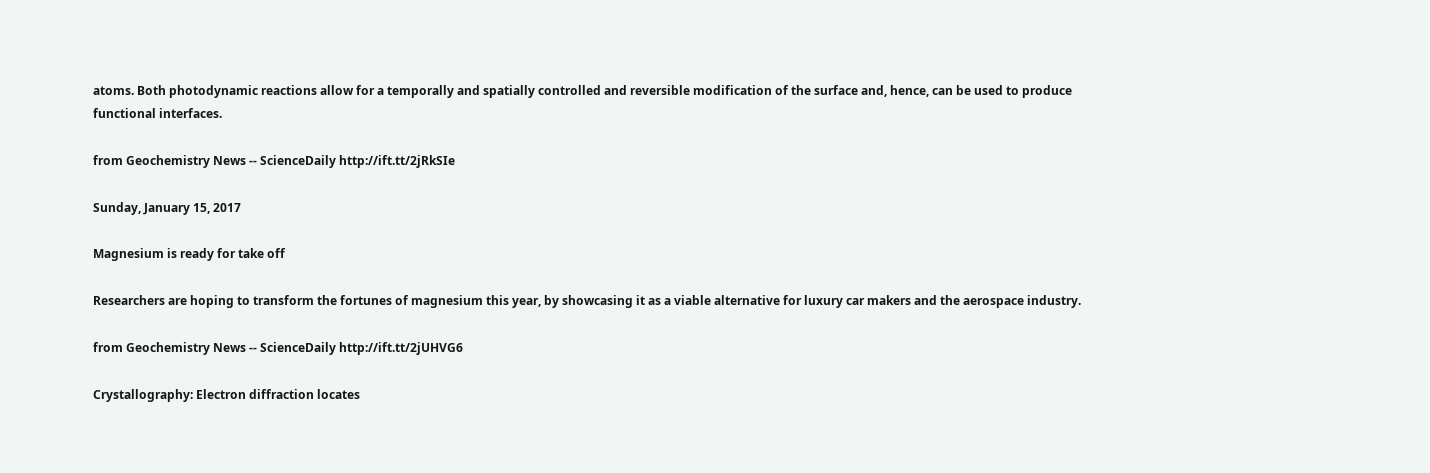atoms. Both photodynamic reactions allow for a temporally and spatially controlled and reversible modification of the surface and, hence, can be used to produce functional interfaces.

from Geochemistry News -- ScienceDaily http://ift.tt/2jRkSIe

Sunday, January 15, 2017

Magnesium is ready for take off

Researchers are hoping to transform the fortunes of magnesium this year, by showcasing it as a viable alternative for luxury car makers and the aerospace industry.

from Geochemistry News -- ScienceDaily http://ift.tt/2jUHVG6

Crystallography: Electron diffraction locates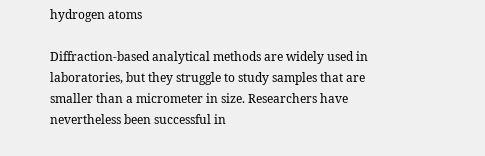hydrogen atoms

Diffraction-based analytical methods are widely used in laboratories, but they struggle to study samples that are smaller than a micrometer in size. Researchers have nevertheless been successful in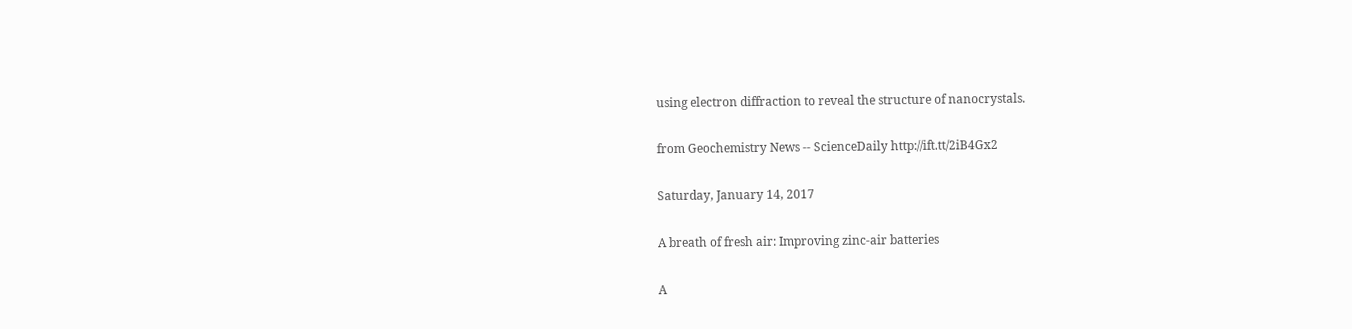using electron diffraction to reveal the structure of nanocrystals.

from Geochemistry News -- ScienceDaily http://ift.tt/2iB4Gx2

Saturday, January 14, 2017

A breath of fresh air: Improving zinc-air batteries

A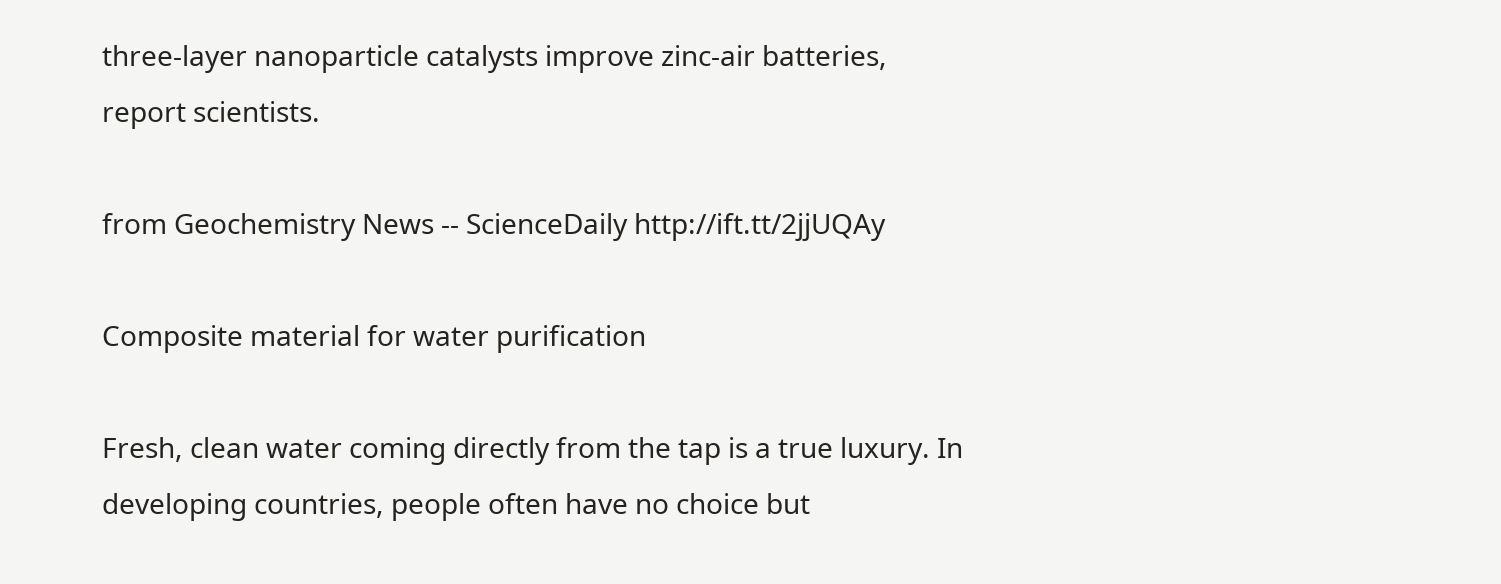three-layer nanoparticle catalysts improve zinc-air batteries, report scientists.

from Geochemistry News -- ScienceDaily http://ift.tt/2jjUQAy

Composite material for water purification

Fresh, clean water coming directly from the tap is a true luxury. In developing countries, people often have no choice but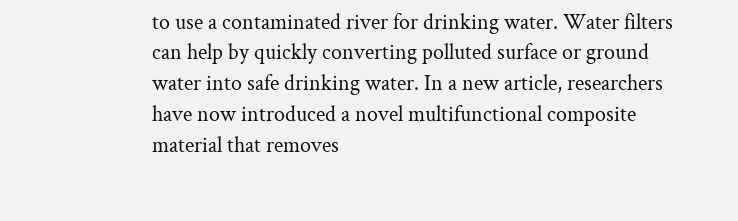to use a contaminated river for drinking water. Water filters can help by quickly converting polluted surface or ground water into safe drinking water. In a new article, researchers have now introduced a novel multifunctional composite material that removes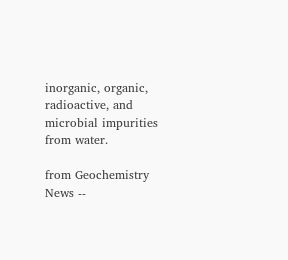inorganic, organic, radioactive, and microbial impurities from water.

from Geochemistry News --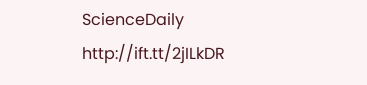ScienceDaily http://ift.tt/2jILkDR